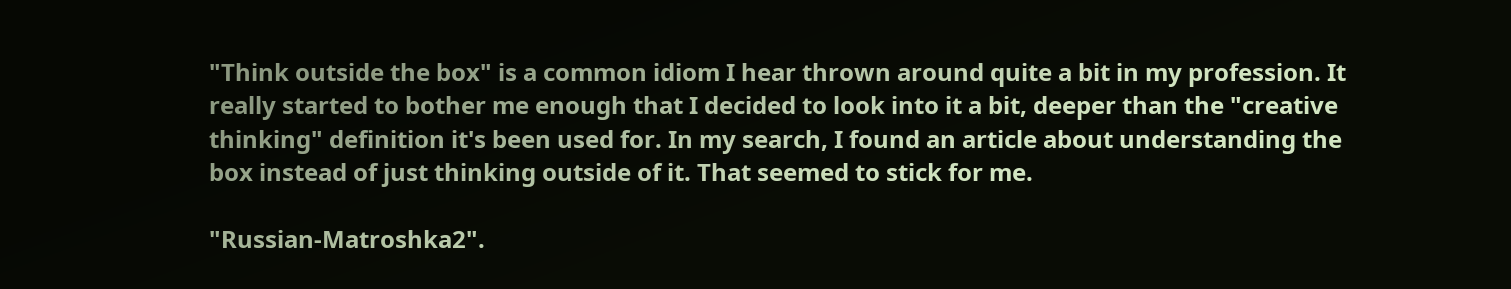"Think outside the box" is a common idiom I hear thrown around quite a bit in my profession. It really started to bother me enough that I decided to look into it a bit, deeper than the "creative thinking" definition it's been used for. In my search, I found an article about understanding the box instead of just thinking outside of it. That seemed to stick for me.

"Russian-Matroshka2".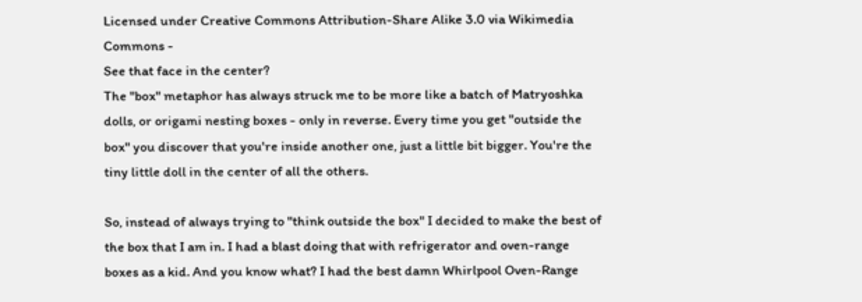Licensed under Creative Commons Attribution-Share Alike 3.0 via Wikimedia Commons -
See that face in the center?
The "box" metaphor has always struck me to be more like a batch of Matryoshka dolls, or origami nesting boxes - only in reverse. Every time you get "outside the box" you discover that you're inside another one, just a little bit bigger. You're the tiny little doll in the center of all the others.

So, instead of always trying to "think outside the box" I decided to make the best of the box that I am in. I had a blast doing that with refrigerator and oven-range boxes as a kid. And you know what? I had the best damn Whirlpool Oven-Range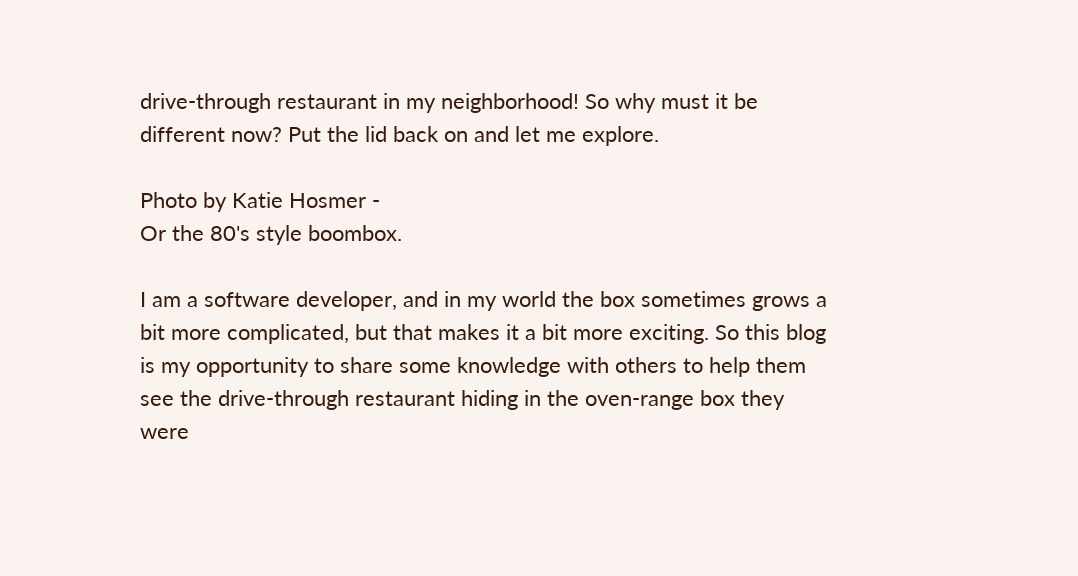drive-through restaurant in my neighborhood! So why must it be different now? Put the lid back on and let me explore.

Photo by Katie Hosmer -
Or the 80's style boombox.

I am a software developer, and in my world the box sometimes grows a bit more complicated, but that makes it a bit more exciting. So this blog is my opportunity to share some knowledge with others to help them see the drive-through restaurant hiding in the oven-range box they were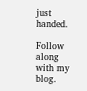just handed.

Follow along with my blog.